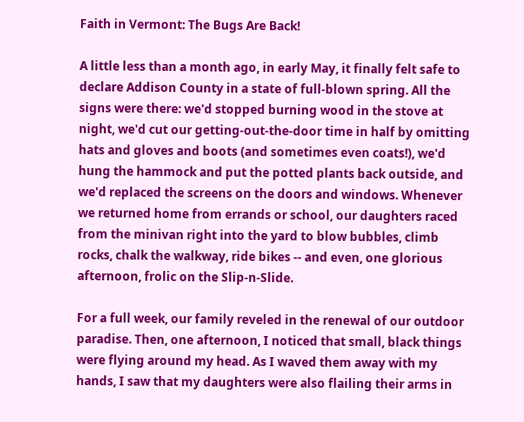Faith in Vermont: The Bugs Are Back!

A little less than a month ago, in early May, it finally felt safe to declare Addison County in a state of full-blown spring. All the signs were there: we'd stopped burning wood in the stove at night, we'd cut our getting-out-the-door time in half by omitting hats and gloves and boots (and sometimes even coats!), we'd hung the hammock and put the potted plants back outside, and we'd replaced the screens on the doors and windows. Whenever we returned home from errands or school, our daughters raced from the minivan right into the yard to blow bubbles, climb rocks, chalk the walkway, ride bikes -- and even, one glorious afternoon, frolic on the Slip-n-Slide.

For a full week, our family reveled in the renewal of our outdoor paradise. Then, one afternoon, I noticed that small, black things were flying around my head. As I waved them away with my hands, I saw that my daughters were also flailing their arms in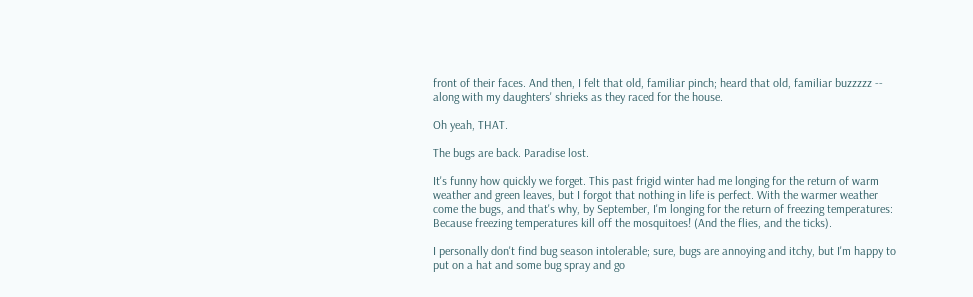front of their faces. And then, I felt that old, familiar pinch; heard that old, familiar buzzzzz -- along with my daughters' shrieks as they raced for the house.

Oh yeah, THAT.

The bugs are back. Paradise lost.

It's funny how quickly we forget. This past frigid winter had me longing for the return of warm weather and green leaves, but I forgot that nothing in life is perfect. With the warmer weather come the bugs, and that's why, by September, I'm longing for the return of freezing temperatures: Because freezing temperatures kill off the mosquitoes! (And the flies, and the ticks).

I personally don't find bug season intolerable; sure, bugs are annoying and itchy, but I'm happy to put on a hat and some bug spray and go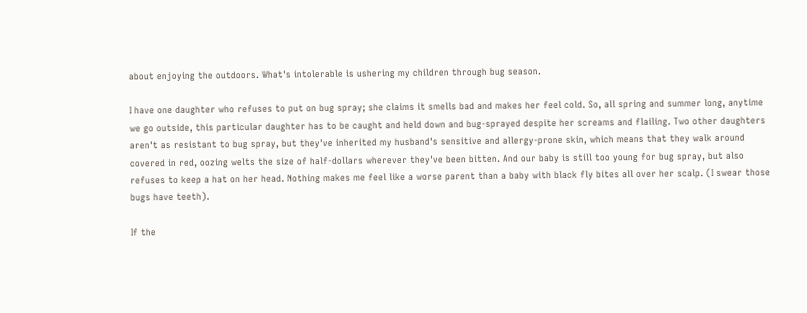about enjoying the outdoors. What's intolerable is ushering my children through bug season.

I have one daughter who refuses to put on bug spray; she claims it smells bad and makes her feel cold. So, all spring and summer long, anytime we go outside, this particular daughter has to be caught and held down and bug-sprayed despite her screams and flailing. Two other daughters aren't as resistant to bug spray, but they've inherited my husband's sensitive and allergy-prone skin, which means that they walk around covered in red, oozing welts the size of half-dollars wherever they've been bitten. And our baby is still too young for bug spray, but also refuses to keep a hat on her head. Nothing makes me feel like a worse parent than a baby with black fly bites all over her scalp. (I swear those bugs have teeth).

If the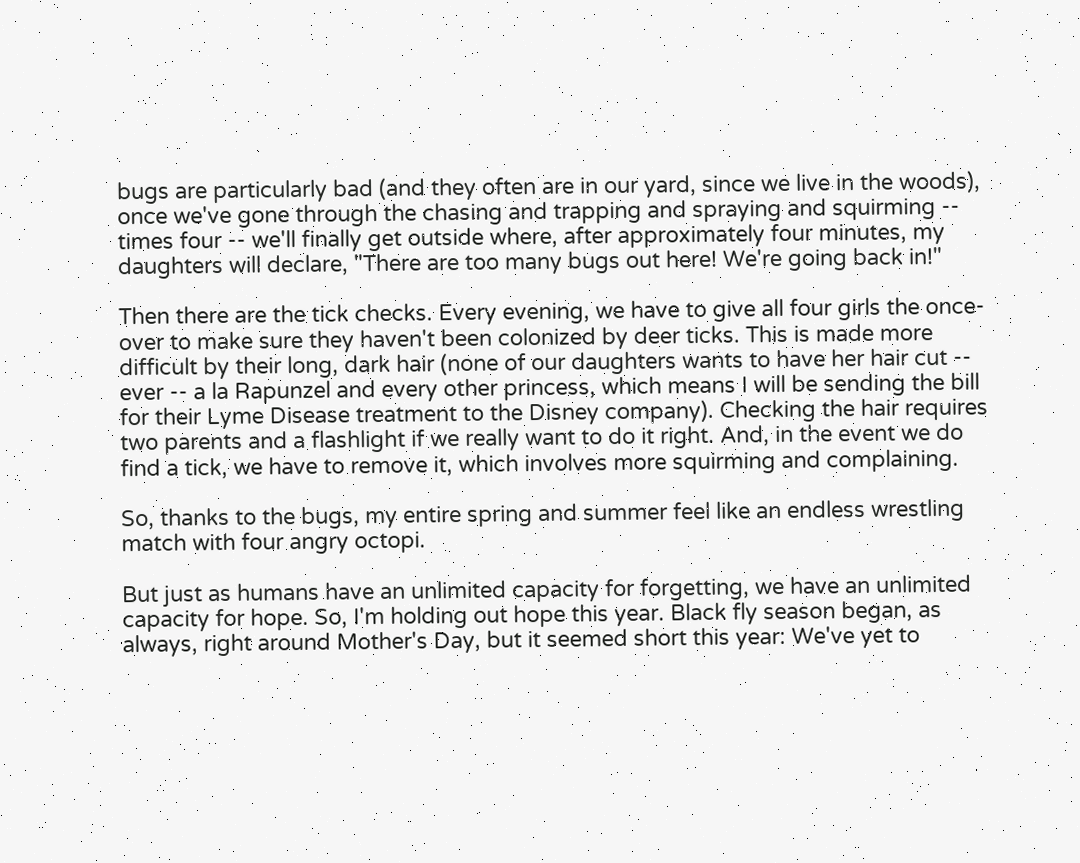bugs are particularly bad (and they often are in our yard, since we live in the woods), once we've gone through the chasing and trapping and spraying and squirming -- times four -- we'll finally get outside where, after approximately four minutes, my daughters will declare, "There are too many bugs out here! We're going back in!"

Then there are the tick checks. Every evening, we have to give all four girls the once-over to make sure they haven't been colonized by deer ticks. This is made more difficult by their long, dark hair (none of our daughters wants to have her hair cut -- ever -- a la Rapunzel and every other princess, which means I will be sending the bill for their Lyme Disease treatment to the Disney company). Checking the hair requires two parents and a flashlight if we really want to do it right. And, in the event we do find a tick, we have to remove it, which involves more squirming and complaining.

So, thanks to the bugs, my entire spring and summer feel like an endless wrestling match with four angry octopi.

But just as humans have an unlimited capacity for forgetting, we have an unlimited capacity for hope. So, I'm holding out hope this year. Black fly season began, as always, right around Mother's Day, but it seemed short this year: We've yet to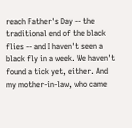reach Father's Day -- the traditional end of the black flies -- and I haven't seen a black fly in a week. We haven't found a tick yet, either. And my mother-in-law, who came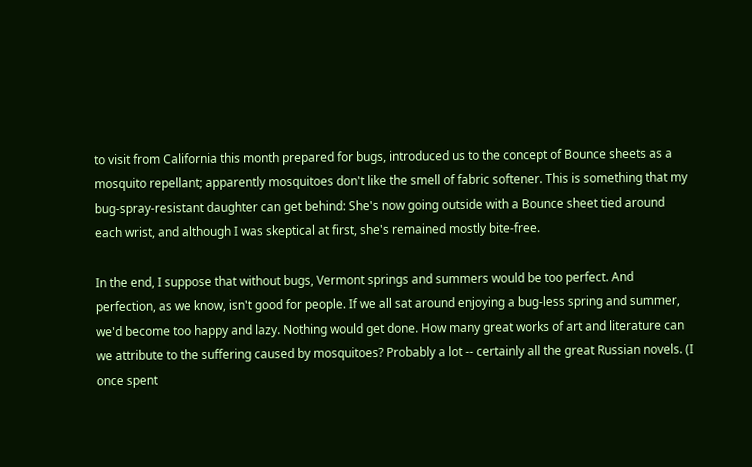to visit from California this month prepared for bugs, introduced us to the concept of Bounce sheets as a mosquito repellant; apparently mosquitoes don't like the smell of fabric softener. This is something that my bug-spray-resistant daughter can get behind: She's now going outside with a Bounce sheet tied around each wrist, and although I was skeptical at first, she's remained mostly bite-free.

In the end, I suppose that without bugs, Vermont springs and summers would be too perfect. And perfection, as we know, isn't good for people. If we all sat around enjoying a bug-less spring and summer, we'd become too happy and lazy. Nothing would get done. How many great works of art and literature can we attribute to the suffering caused by mosquitoes? Probably a lot -- certainly all the great Russian novels. (I once spent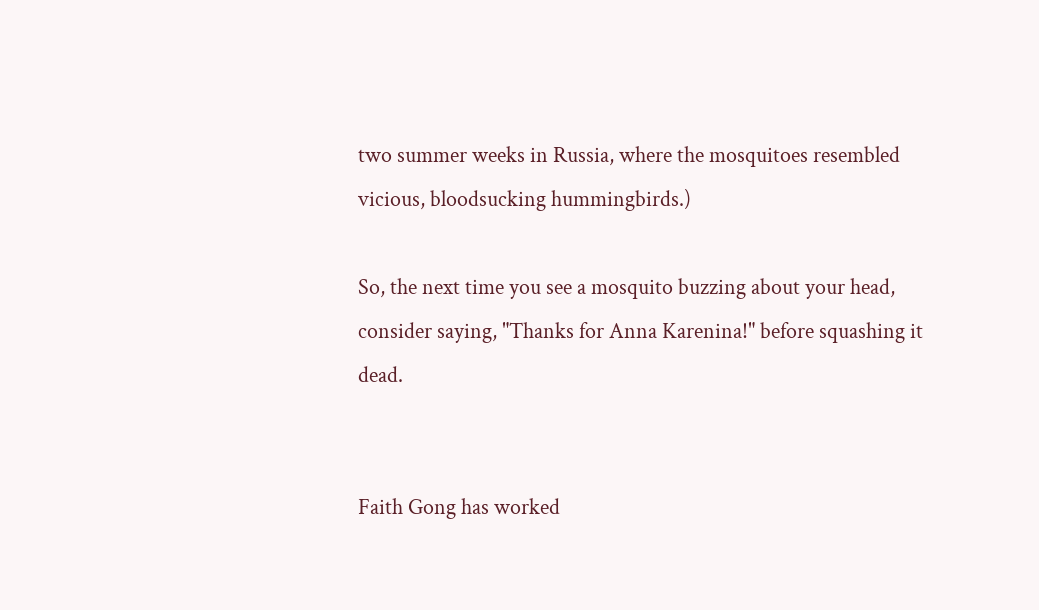two summer weeks in Russia, where the mosquitoes resembled vicious, bloodsucking hummingbirds.)

So, the next time you see a mosquito buzzing about your head, consider saying, "Thanks for Anna Karenina!" before squashing it dead.


Faith Gong has worked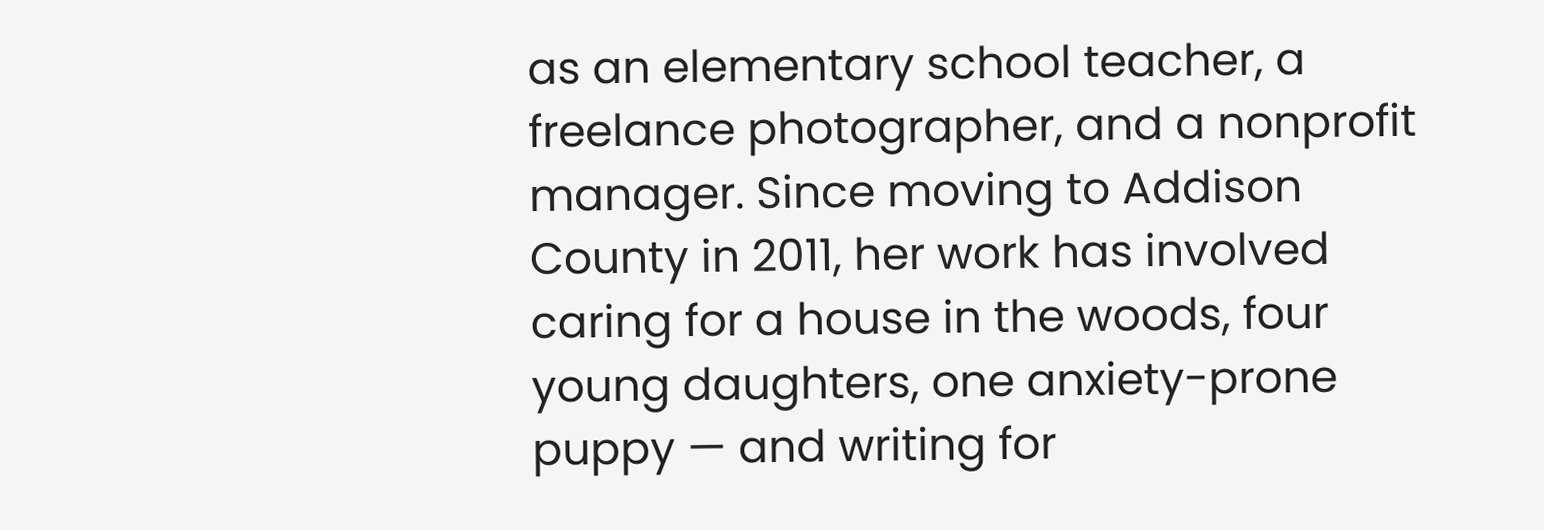as an elementary school teacher, a freelance photographer, and a nonprofit manager. Since moving to Addison County in 2011, her work has involved caring for a house in the woods, four young daughters, one anxiety-prone puppy — and writing for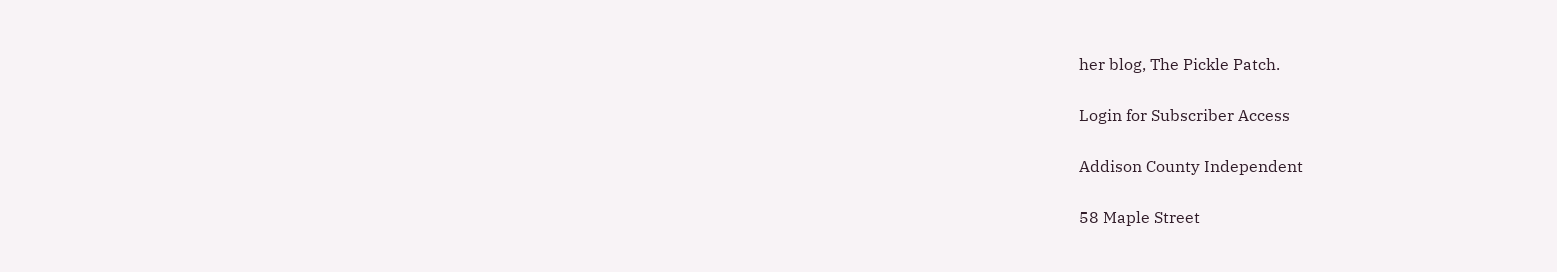her blog, The Pickle Patch.

Login for Subscriber Access

Addison County Independent

58 Maple Street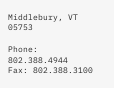Middlebury, VT 05753

Phone: 802.388.4944
Fax: 802.388.3100